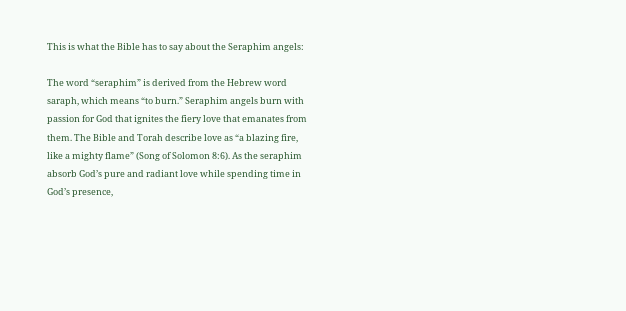This is what the Bible has to say about the Seraphim angels:

The word “seraphim” is derived from the Hebrew word saraph, which means “to burn.” Seraphim angels burn with passion for God that ignites the fiery love that emanates from them. The Bible and Torah describe love as “a blazing fire, like a mighty flame” (Song of Solomon 8:6). As the seraphim absorb God’s pure and radiant love while spending time in God’s presence,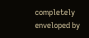completely enveloped by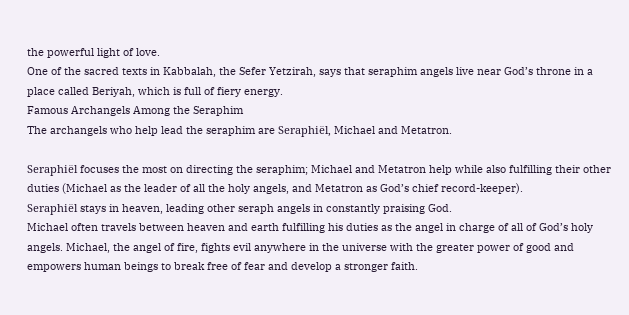the powerful light of love.
One of the sacred texts in Kabbalah, the Sefer Yetzirah, says that seraphim angels live near God’s throne in a place called Beriyah, which is full of fiery energy.
Famous Archangels Among the Seraphim
The archangels who help lead the seraphim are Seraphiël, Michael and Metatron.

Seraphiël focuses the most on directing the seraphim; Michael and Metatron help while also fulfilling their other duties (Michael as the leader of all the holy angels, and Metatron as God’s chief record-keeper).
Seraphiël stays in heaven, leading other seraph angels in constantly praising God.
Michael often travels between heaven and earth fulfilling his duties as the angel in charge of all of God’s holy angels. Michael, the angel of fire, fights evil anywhere in the universe with the greater power of good and empowers human beings to break free of fear and develop a stronger faith.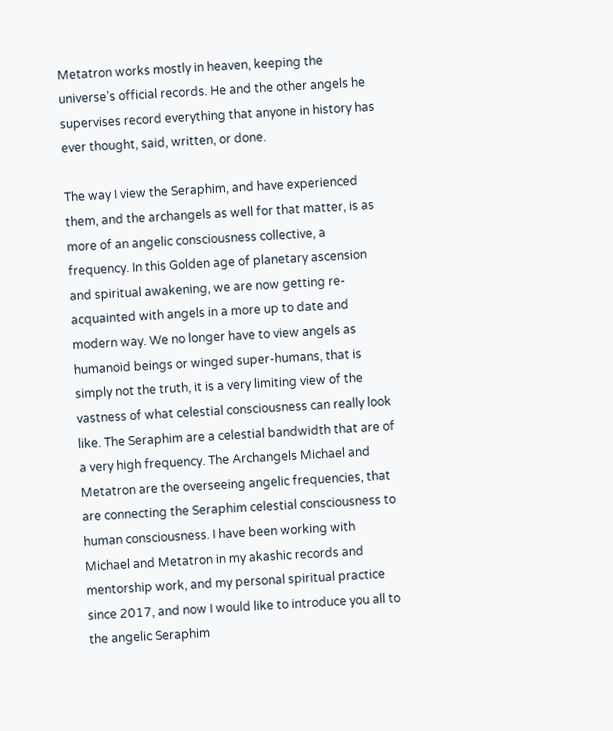Metatron works mostly in heaven, keeping the universe’s official records. He and the other angels he supervises record everything that anyone in history has ever thought, said, written, or done.

The way I view the Seraphim, and have experienced them, and the archangels as well for that matter, is as more of an angelic consciousness collective, a frequency. In this Golden age of planetary ascension and spiritual awakening, we are now getting re-acquainted with angels in a more up to date and modern way. We no longer have to view angels as humanoid beings or winged super-humans, that is simply not the truth, it is a very limiting view of the vastness of what celestial consciousness can really look like. The Seraphim are a celestial bandwidth that are of a very high frequency. The Archangels Michael and Metatron are the overseeing angelic frequencies, that are connecting the Seraphim celestial consciousness to human consciousness. I have been working with Michael and Metatron in my akashic records and mentorship work, and my personal spiritual practice since 2017, and now I would like to introduce you all to the angelic Seraphim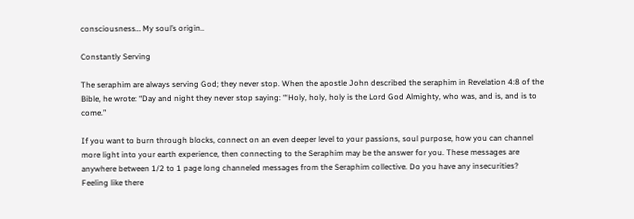consciousness… My soul’s origin..

Constantly Serving

The seraphim are always serving God; they never stop. When the apostle John described the seraphim in Revelation 4:8 of the Bible, he wrote: “Day and night they never stop saying: “‘Holy, holy, holy is the Lord God Almighty, who was, and is, and is to come.”

If you want to burn through blocks, connect on an even deeper level to your passions, soul purpose, how you can channel more light into your earth experience, then connecting to the Seraphim may be the answer for you. These messages are anywhere between 1/2 to 1 page long channeled messages from the Seraphim collective. Do you have any insecurities? Feeling like there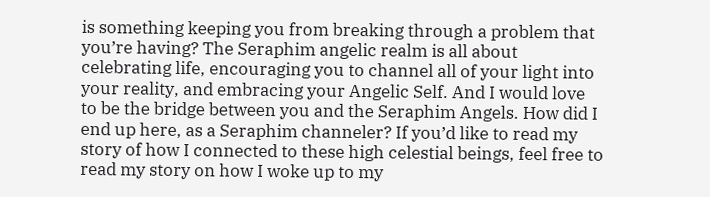is something keeping you from breaking through a problem that you’re having? The Seraphim angelic realm is all about celebrating life, encouraging you to channel all of your light into your reality, and embracing your Angelic Self. And I would love to be the bridge between you and the Seraphim Angels. How did I end up here, as a Seraphim channeler? If you’d like to read my story of how I connected to these high celestial beings, feel free to read my story on how I woke up to my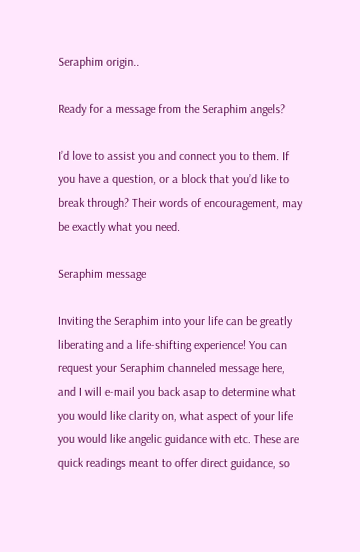Seraphim origin..

Ready for a message from the Seraphim angels?

I’d love to assist you and connect you to them. If you have a question, or a block that you’d like to break through? Their words of encouragement, may be exactly what you need.

Seraphim message

Inviting the Seraphim into your life can be greatly liberating and a life-shifting experience! You can request your Seraphim channeled message here, and I will e-mail you back asap to determine what you would like clarity on, what aspect of your life you would like angelic guidance with etc. These are quick readings meant to offer direct guidance, so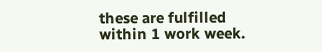these are fulfilled within 1 work week.